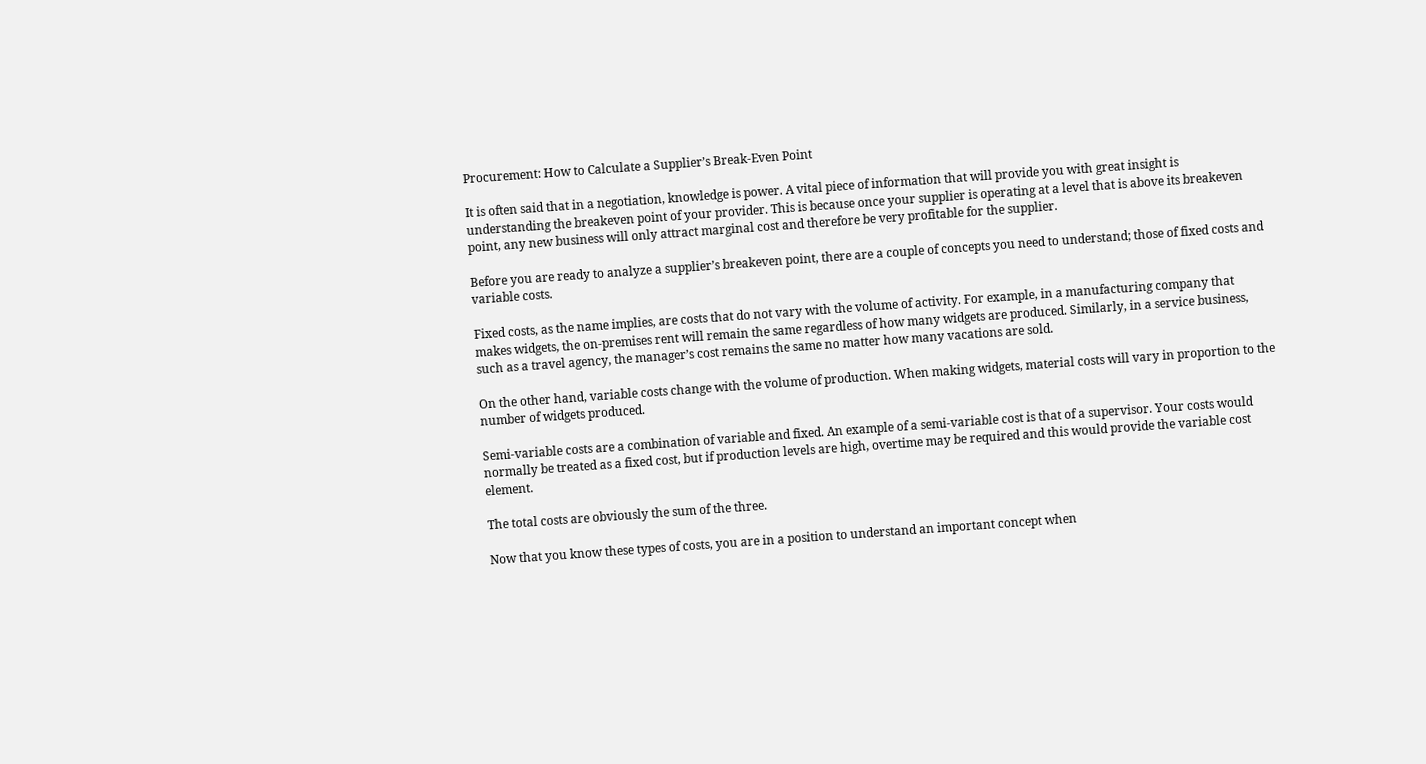Procurement: How to Calculate a Supplier’s Break-Even Point

It is often said that in a negotiation, knowledge is power. A vital piece of information that will provide you with great insight is understanding the breakeven point of your provider. This is because once your supplier is operating at a level that is above its breakeven point, any new business will only attract marginal cost and therefore be very profitable for the supplier.

Before you are ready to analyze a supplier’s breakeven point, there are a couple of concepts you need to understand; those of fixed costs and variable costs.

Fixed costs, as the name implies, are costs that do not vary with the volume of activity. For example, in a manufacturing company that makes widgets, the on-premises rent will remain the same regardless of how many widgets are produced. Similarly, in a service business, such as a travel agency, the manager’s cost remains the same no matter how many vacations are sold.

On the other hand, variable costs change with the volume of production. When making widgets, material costs will vary in proportion to the number of widgets produced.

Semi-variable costs are a combination of variable and fixed. An example of a semi-variable cost is that of a supervisor. Your costs would normally be treated as a fixed cost, but if production levels are high, overtime may be required and this would provide the variable cost element.

The total costs are obviously the sum of the three.

Now that you know these types of costs, you are in a position to understand an important concept when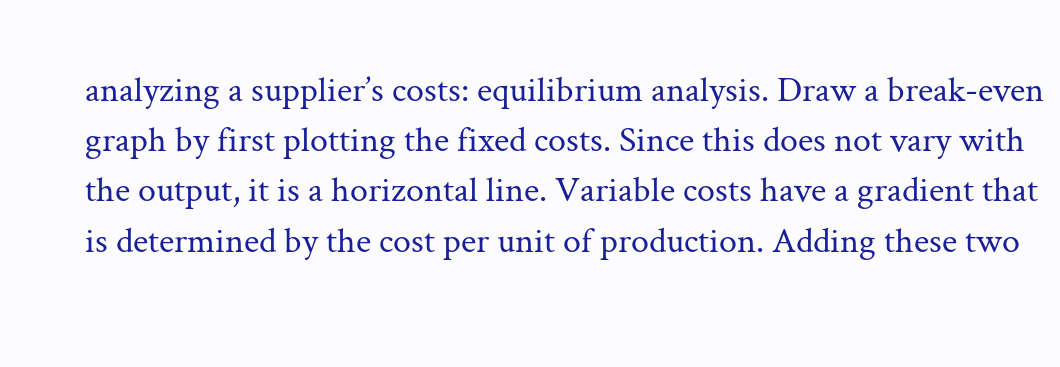analyzing a supplier’s costs: equilibrium analysis. Draw a break-even graph by first plotting the fixed costs. Since this does not vary with the output, it is a horizontal line. Variable costs have a gradient that is determined by the cost per unit of production. Adding these two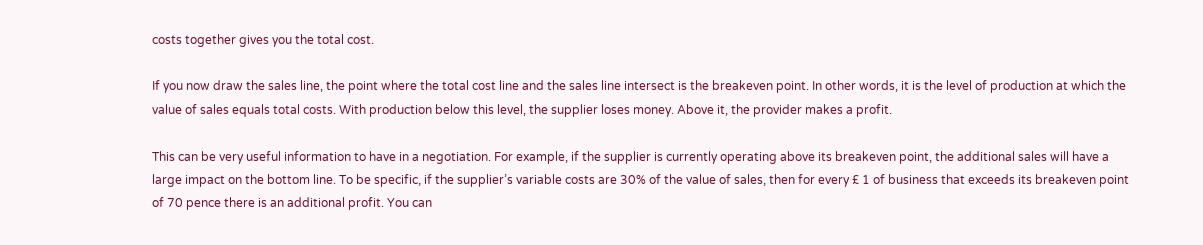costs together gives you the total cost.

If you now draw the sales line, the point where the total cost line and the sales line intersect is the breakeven point. In other words, it is the level of production at which the value of sales equals total costs. With production below this level, the supplier loses money. Above it, the provider makes a profit.

This can be very useful information to have in a negotiation. For example, if the supplier is currently operating above its breakeven point, the additional sales will have a large impact on the bottom line. To be specific, if the supplier’s variable costs are 30% of the value of sales, then for every £ 1 of business that exceeds its breakeven point of 70 pence there is an additional profit. You can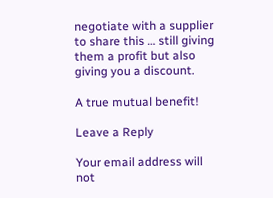negotiate with a supplier to share this … still giving them a profit but also giving you a discount.

A true mutual benefit!

Leave a Reply

Your email address will not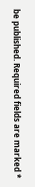be published. Required fields are marked *